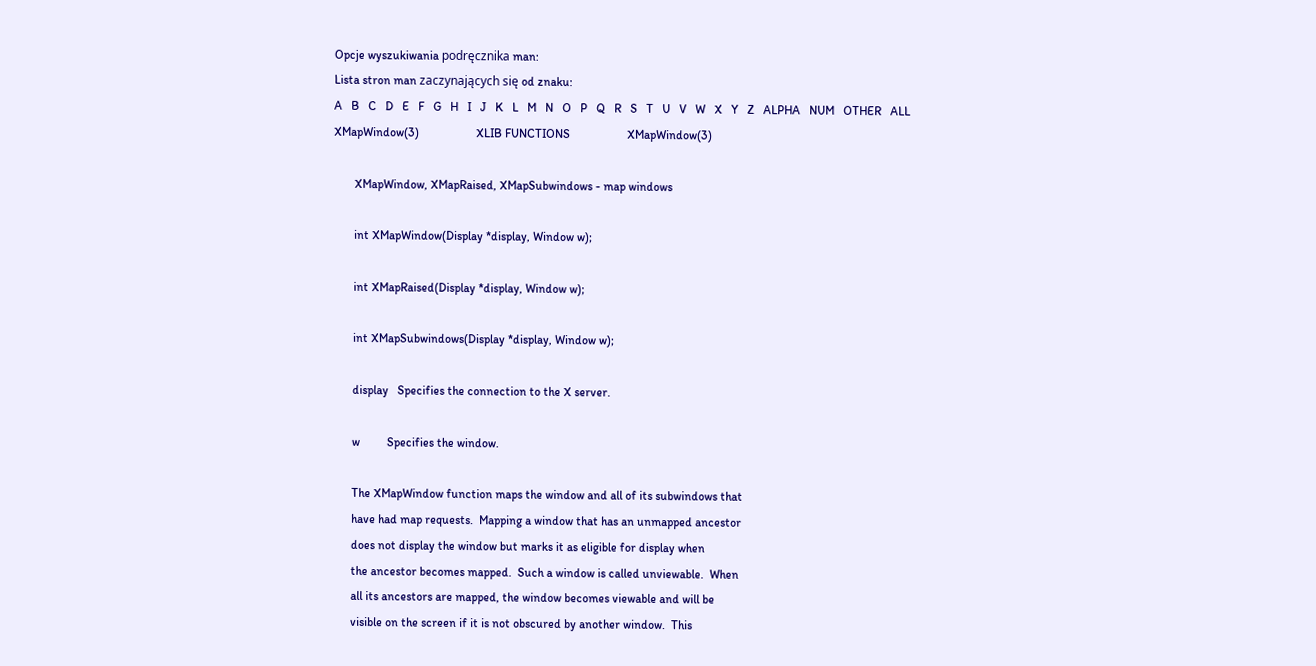Opcje wyszukiwania podręcznika man:
Lista stron man zaczynających się od znaku:
A   B   C   D   E   F   G   H   I   J   K   L   M   N   O   P   Q   R   S   T   U   V   W   X   Y   Z   ALPHA   NUM   OTHER   ALL
XMapWindow(3)                   XLIB FUNCTIONS                   XMapWindow(3)

       XMapWindow, XMapRaised, XMapSubwindows - map windows

       int XMapWindow(Display *display, Window w);

       int XMapRaised(Display *display, Window w);

       int XMapSubwindows(Display *display, Window w);

       display   Specifies the connection to the X server.

       w         Specifies the window.

       The XMapWindow function maps the window and all of its subwindows that
       have had map requests.  Mapping a window that has an unmapped ancestor
       does not display the window but marks it as eligible for display when
       the ancestor becomes mapped.  Such a window is called unviewable.  When
       all its ancestors are mapped, the window becomes viewable and will be
       visible on the screen if it is not obscured by another window.  This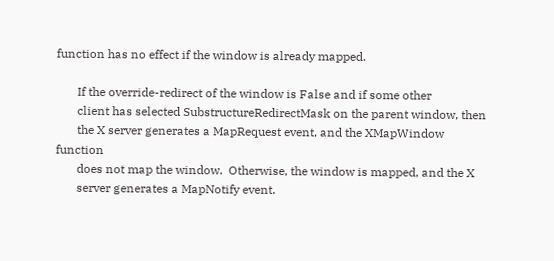function has no effect if the window is already mapped.

       If the override-redirect of the window is False and if some other
       client has selected SubstructureRedirectMask on the parent window, then
       the X server generates a MapRequest event, and the XMapWindow function
       does not map the window.  Otherwise, the window is mapped, and the X
       server generates a MapNotify event.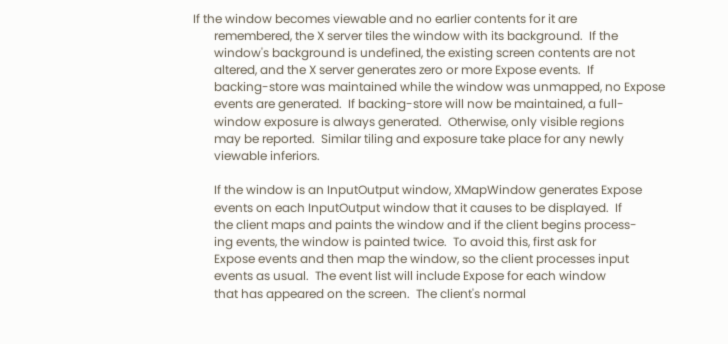If the window becomes viewable and no earlier contents for it are
       remembered, the X server tiles the window with its background.  If the
       window's background is undefined, the existing screen contents are not
       altered, and the X server generates zero or more Expose events.  If
       backing-store was maintained while the window was unmapped, no Expose
       events are generated.  If backing-store will now be maintained, a full-
       window exposure is always generated.  Otherwise, only visible regions
       may be reported.  Similar tiling and exposure take place for any newly
       viewable inferiors.

       If the window is an InputOutput window, XMapWindow generates Expose
       events on each InputOutput window that it causes to be displayed.  If
       the client maps and paints the window and if the client begins process-
       ing events, the window is painted twice.  To avoid this, first ask for
       Expose events and then map the window, so the client processes input
       events as usual.  The event list will include Expose for each window
       that has appeared on the screen.  The client's normal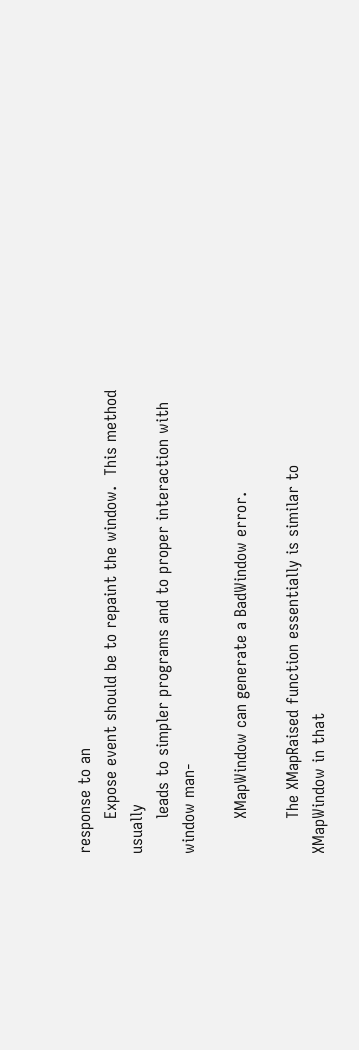response to an
       Expose event should be to repaint the window.  This method usually
       leads to simpler programs and to proper interaction with window man-

       XMapWindow can generate a BadWindow error.

       The XMapRaised function essentially is similar to XMapWindow in that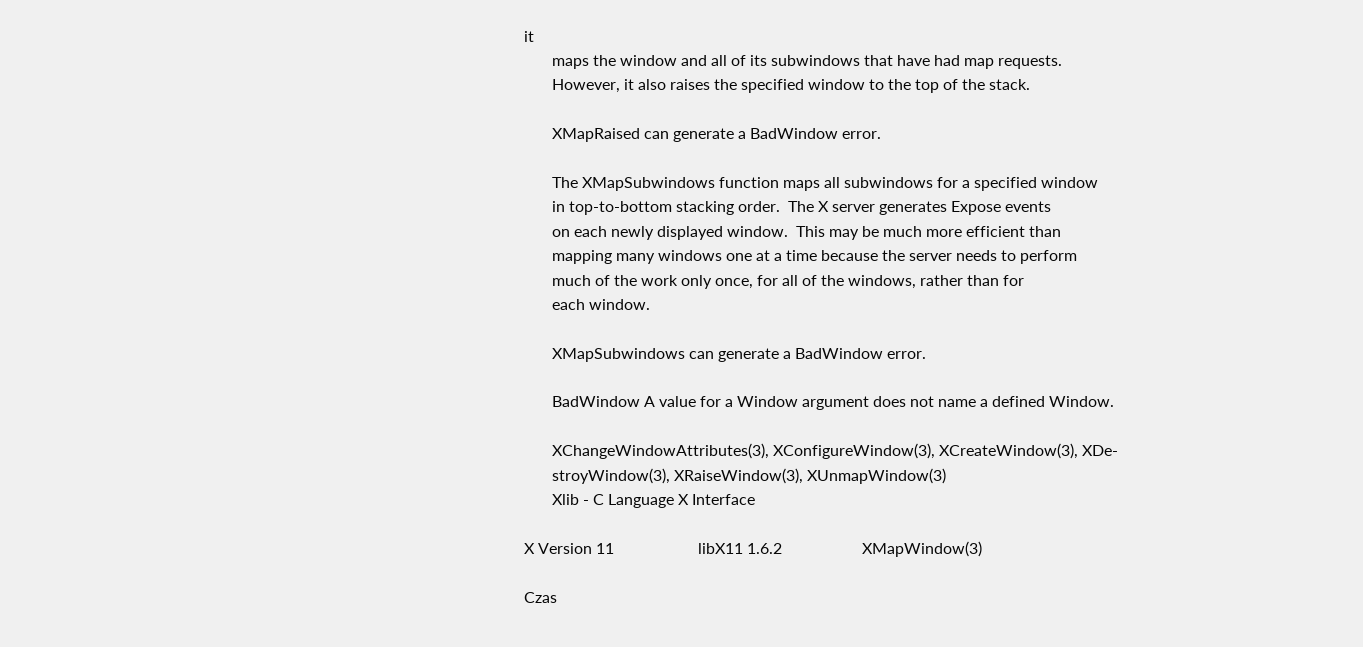it
       maps the window and all of its subwindows that have had map requests.
       However, it also raises the specified window to the top of the stack.

       XMapRaised can generate a BadWindow error.

       The XMapSubwindows function maps all subwindows for a specified window
       in top-to-bottom stacking order.  The X server generates Expose events
       on each newly displayed window.  This may be much more efficient than
       mapping many windows one at a time because the server needs to perform
       much of the work only once, for all of the windows, rather than for
       each window.

       XMapSubwindows can generate a BadWindow error.

       BadWindow A value for a Window argument does not name a defined Window.

       XChangeWindowAttributes(3), XConfigureWindow(3), XCreateWindow(3), XDe-
       stroyWindow(3), XRaiseWindow(3), XUnmapWindow(3)
       Xlib - C Language X Interface

X Version 11                     libX11 1.6.2                    XMapWindow(3)

Czas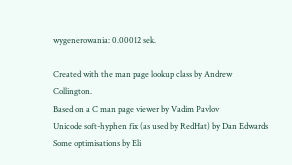wygenerowania: 0.00012 sek.

Created with the man page lookup class by Andrew Collington.
Based on a C man page viewer by Vadim Pavlov
Unicode soft-hyphen fix (as used by RedHat) by Dan Edwards
Some optimisations by Eli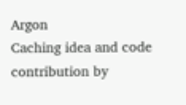Argon
Caching idea and code contribution by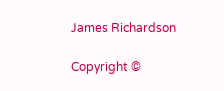James Richardson

Copyright ©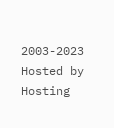2003-2023
Hosted by Hosting